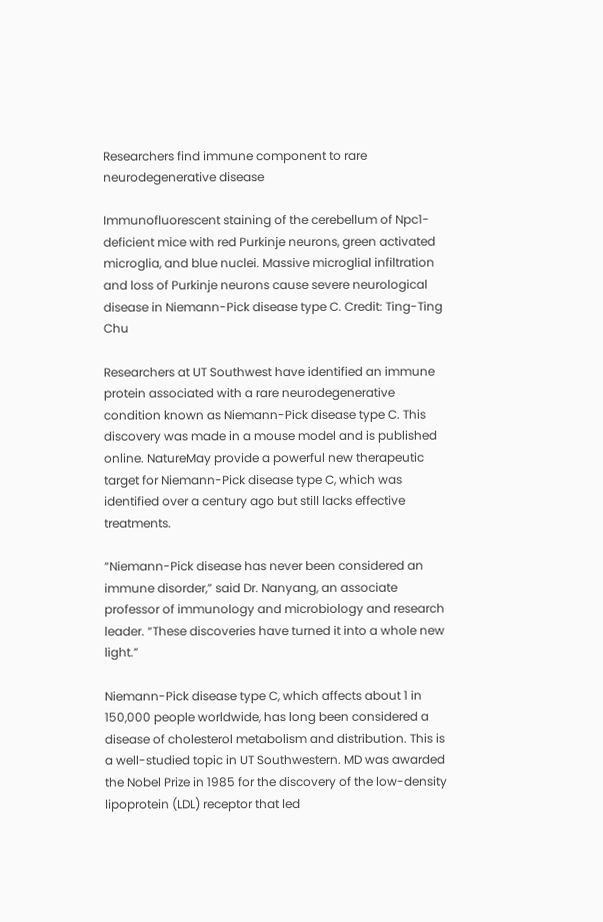Researchers find immune component to rare neurodegenerative disease

Immunofluorescent staining of the cerebellum of Npc1-deficient mice with red Purkinje neurons, green activated microglia, and blue nuclei. Massive microglial infiltration and loss of Purkinje neurons cause severe neurological disease in Niemann-Pick disease type C. Credit: Ting-Ting Chu

Researchers at UT Southwest have identified an immune protein associated with a rare neurodegenerative condition known as Niemann-Pick disease type C. This discovery was made in a mouse model and is published online. NatureMay provide a powerful new therapeutic target for Niemann-Pick disease type C, which was identified over a century ago but still lacks effective treatments.

“Niemann-Pick disease has never been considered an immune disorder,” said Dr. Nanyang, an associate professor of immunology and microbiology and research leader. “These discoveries have turned it into a whole new light.”

Niemann-Pick disease type C, which affects about 1 in 150,000 people worldwide, has long been considered a disease of cholesterol metabolism and distribution. This is a well-studied topic in UT Southwestern. MD was awarded the Nobel Prize in 1985 for the discovery of the low-density lipoprotein (LDL) receptor that led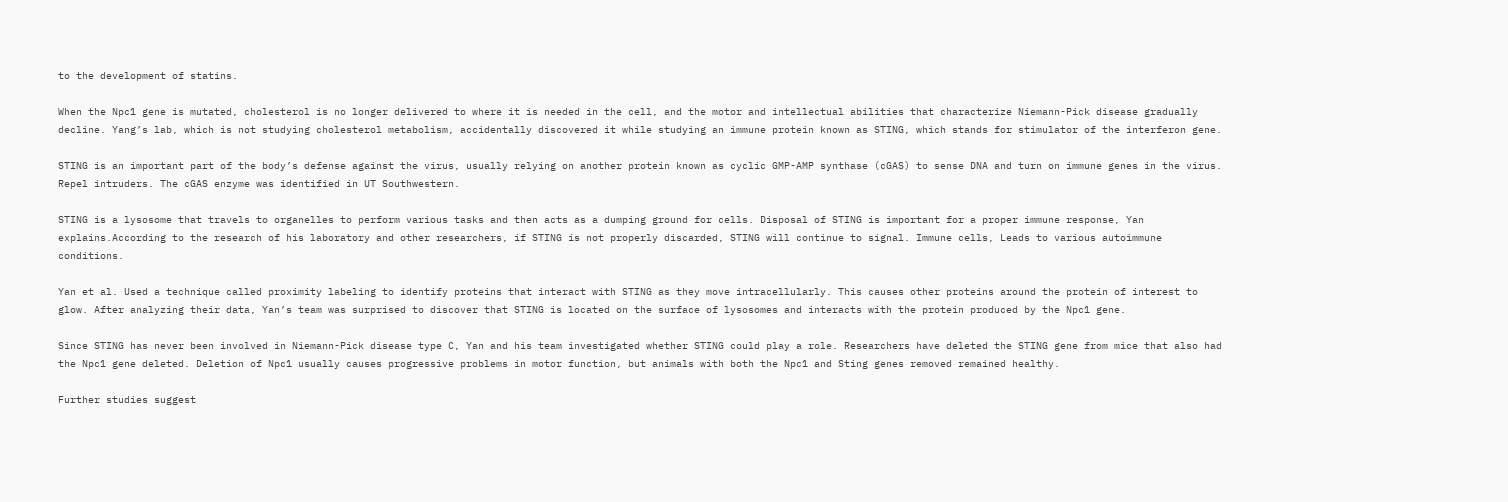to the development of statins.

When the Npc1 gene is mutated, cholesterol is no longer delivered to where it is needed in the cell, and the motor and intellectual abilities that characterize Niemann-Pick disease gradually decline. Yang’s lab, which is not studying cholesterol metabolism, accidentally discovered it while studying an immune protein known as STING, which stands for stimulator of the interferon gene.

STING is an important part of the body’s defense against the virus, usually relying on another protein known as cyclic GMP-AMP synthase (cGAS) to sense DNA and turn on immune genes in the virus. Repel intruders. The cGAS enzyme was identified in UT Southwestern.

STING is a lysosome that travels to organelles to perform various tasks and then acts as a dumping ground for cells. Disposal of STING is important for a proper immune response, Yan explains.According to the research of his laboratory and other researchers, if STING is not properly discarded, STING will continue to signal. Immune cells, Leads to various autoimmune conditions.

Yan et al. Used a technique called proximity labeling to identify proteins that interact with STING as they move intracellularly. This causes other proteins around the protein of interest to glow. After analyzing their data, Yan’s team was surprised to discover that STING is located on the surface of lysosomes and interacts with the protein produced by the Npc1 gene.

Since STING has never been involved in Niemann-Pick disease type C, Yan and his team investigated whether STING could play a role. Researchers have deleted the STING gene from mice that also had the Npc1 gene deleted. Deletion of Npc1 usually causes progressive problems in motor function, but animals with both the Npc1 and Sting genes removed remained healthy.

Further studies suggest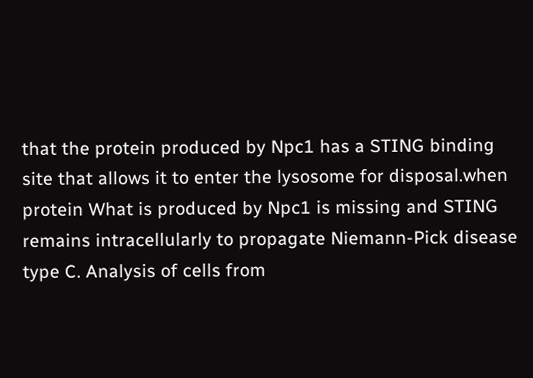that the protein produced by Npc1 has a STING binding site that allows it to enter the lysosome for disposal.when protein What is produced by Npc1 is missing and STING remains intracellularly to propagate Niemann-Pick disease type C. Analysis of cells from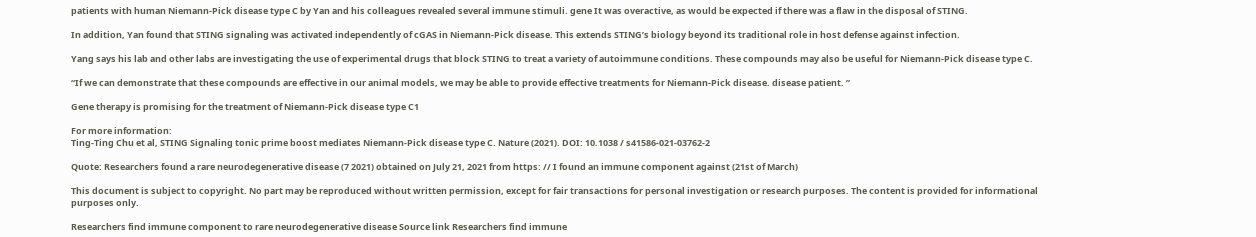patients with human Niemann-Pick disease type C by Yan and his colleagues revealed several immune stimuli. gene It was overactive, as would be expected if there was a flaw in the disposal of STING.

In addition, Yan found that STING signaling was activated independently of cGAS in Niemann-Pick disease. This extends STING’s biology beyond its traditional role in host defense against infection.

Yang says his lab and other labs are investigating the use of experimental drugs that block STING to treat a variety of autoimmune conditions. These compounds may also be useful for Niemann-Pick disease type C.

“If we can demonstrate that these compounds are effective in our animal models, we may be able to provide effective treatments for Niemann-Pick disease. disease patient. ”

Gene therapy is promising for the treatment of Niemann-Pick disease type C1

For more information:
Ting-Ting Chu et al, STING Signaling tonic prime boost mediates Niemann-Pick disease type C. Nature (2021). DOI: 10.1038 / s41586-021-03762-2

Quote: Researchers found a rare neurodegenerative disease (7 2021) obtained on July 21, 2021 from https: // I found an immune component against (21st of March)

This document is subject to copyright. No part may be reproduced without written permission, except for fair transactions for personal investigation or research purposes. The content is provided for informational purposes only.

Researchers find immune component to rare neurodegenerative disease Source link Researchers find immune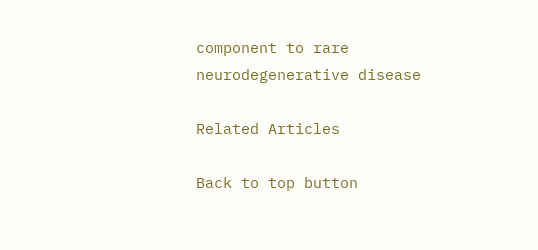component to rare neurodegenerative disease

Related Articles

Back to top button